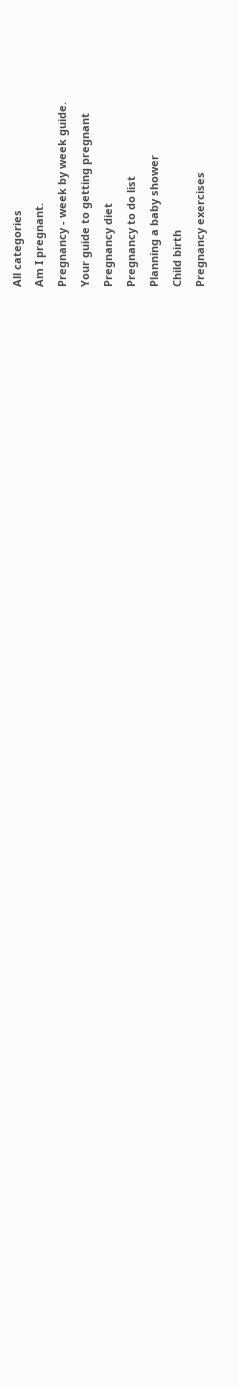All categories
Am I pregnant.
Pregnancy - week by week guide.
Your guide to getting pregnant
Pregnancy diet
Pregnancy to do list
Planning a baby shower
Child birth
Pregnancy exercises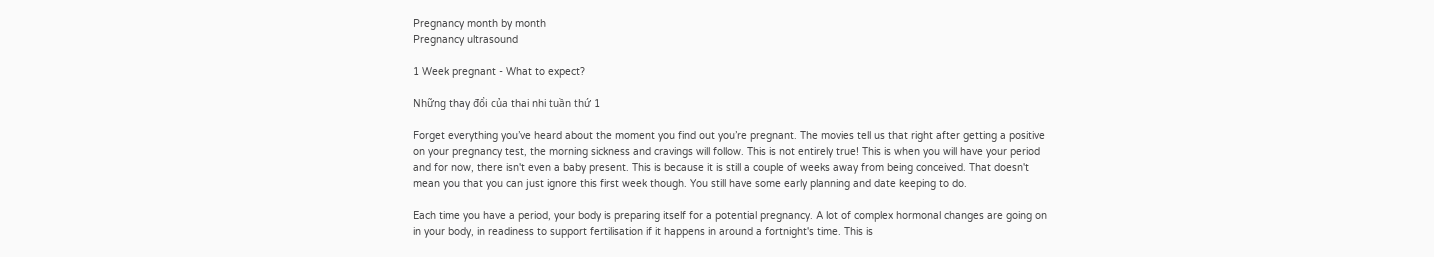Pregnancy month by month
Pregnancy ultrasound

1 Week pregnant - What to expect?

Những thay đổi của thai nhi tuần thứ 1

Forget everything you’ve heard about the moment you find out you’re pregnant. The movies tell us that right after getting a positive on your pregnancy test, the morning sickness and cravings will follow. This is not entirely true! This is when you will have your period and for now, there isn't even a baby present. This is because it is still a couple of weeks away from being conceived. That doesn't mean you that you can just ignore this first week though. You still have some early planning and date keeping to do.

Each time you have a period, your body is preparing itself for a potential pregnancy. A lot of complex hormonal changes are going on in your body, in readiness to support fertilisation if it happens in around a fortnight's time. This is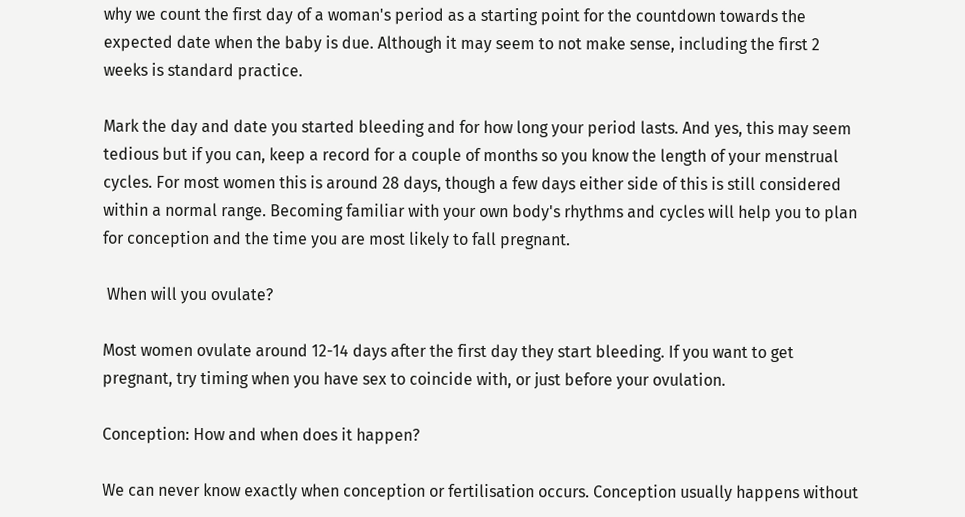why we count the first day of a woman's period as a starting point for the countdown towards the expected date when the baby is due. Although it may seem to not make sense, including the first 2 weeks is standard practice.

Mark the day and date you started bleeding and for how long your period lasts. And yes, this may seem tedious but if you can, keep a record for a couple of months so you know the length of your menstrual cycles. For most women this is around 28 days, though a few days either side of this is still considered within a normal range. Becoming familiar with your own body's rhythms and cycles will help you to plan for conception and the time you are most likely to fall pregnant.

 When will you ovulate?

Most women ovulate around 12-14 days after the first day they start bleeding. If you want to get pregnant, try timing when you have sex to coincide with, or just before your ovulation.

Conception: How and when does it happen?

We can never know exactly when conception or fertilisation occurs. Conception usually happens without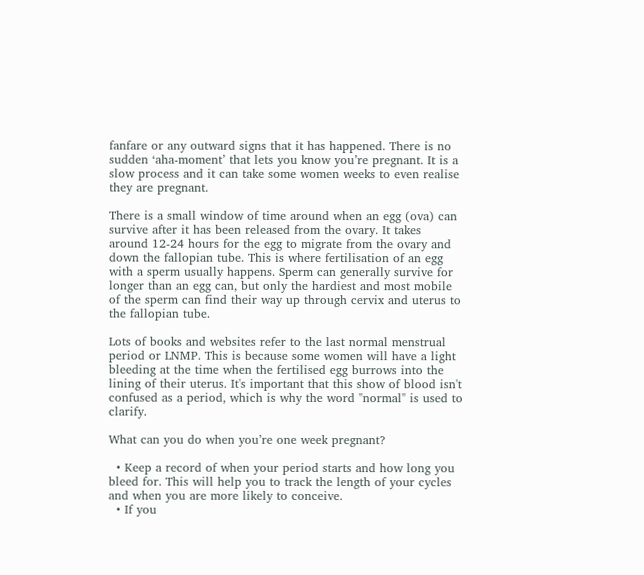fanfare or any outward signs that it has happened. There is no sudden ‘aha-moment’ that lets you know you’re pregnant. It is a slow process and it can take some women weeks to even realise they are pregnant.

There is a small window of time around when an egg (ova) can survive after it has been released from the ovary. It takes around 12-24 hours for the egg to migrate from the ovary and down the fallopian tube. This is where fertilisation of an egg with a sperm usually happens. Sperm can generally survive for longer than an egg can, but only the hardiest and most mobile of the sperm can find their way up through cervix and uterus to the fallopian tube.

Lots of books and websites refer to the last normal menstrual period or LNMP. This is because some women will have a light bleeding at the time when the fertilised egg burrows into the lining of their uterus. It's important that this show of blood isn't confused as a period, which is why the word "normal" is used to clarify.

What can you do when you’re one week pregnant?

  • Keep a record of when your period starts and how long you bleed for. This will help you to track the length of your cycles and when you are more likely to conceive.
  • If you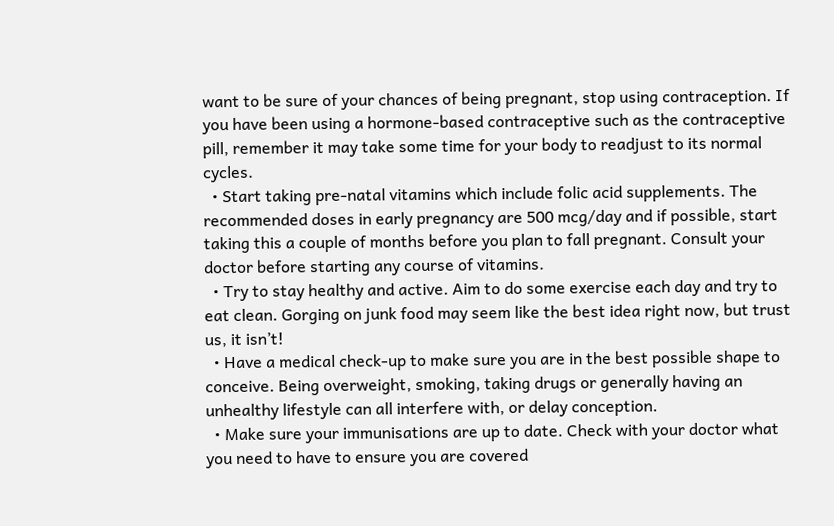want to be sure of your chances of being pregnant, stop using contraception. If you have been using a hormone-based contraceptive such as the contraceptive pill, remember it may take some time for your body to readjust to its normal cycles.
  • Start taking pre-natal vitamins which include folic acid supplements. The recommended doses in early pregnancy are 500 mcg/day and if possible, start taking this a couple of months before you plan to fall pregnant. Consult your doctor before starting any course of vitamins.
  • Try to stay healthy and active. Aim to do some exercise each day and try to eat clean. Gorging on junk food may seem like the best idea right now, but trust us, it isn’t!
  • Have a medical check-up to make sure you are in the best possible shape to conceive. Being overweight, smoking, taking drugs or generally having an unhealthy lifestyle can all interfere with, or delay conception.
  • Make sure your immunisations are up to date. Check with your doctor what you need to have to ensure you are covered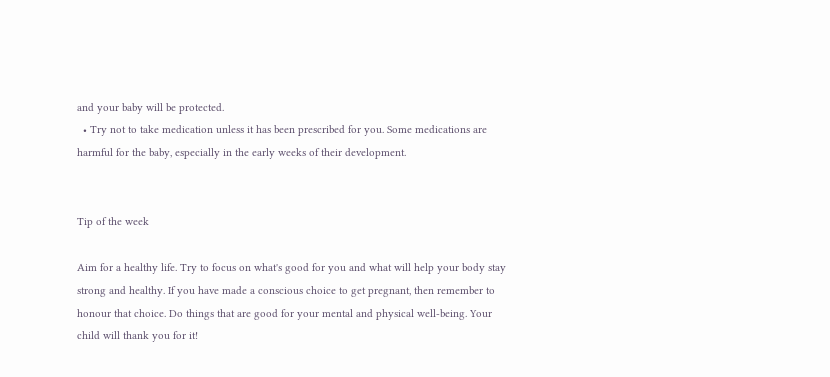and your baby will be protected.
  • Try not to take medication unless it has been prescribed for you. Some medications are harmful for the baby, especially in the early weeks of their development.


Tip of the week

Aim for a healthy life. Try to focus on what's good for you and what will help your body stay strong and healthy. If you have made a conscious choice to get pregnant, then remember to honour that choice. Do things that are good for your mental and physical well-being. Your child will thank you for it!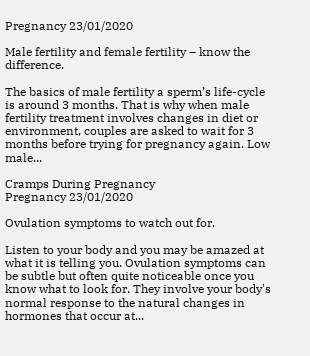Pregnancy 23/01/2020

Male fertility and female fertility – know the difference.

The basics of male fertility a sperm’s life-cycle is around 3 months. That is why when male fertility treatment involves changes in diet or environment, couples are asked to wait for 3 months before trying for pregnancy again. Low male...

Cramps During Pregnancy
Pregnancy 23/01/2020

Ovulation symptoms to watch out for.

Listen to your body and you may be amazed at what it is telling you. Ovulation symptoms can be subtle but often quite noticeable once you know what to look for. They involve your body's normal response to the natural changes in hormones that occur at...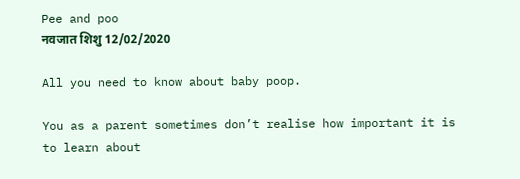Pee and poo
नवजात शिशु 12/02/2020

All you need to know about baby poop.

You as a parent sometimes don’t realise how important it is to learn about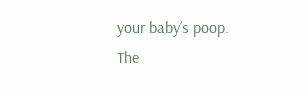your baby’s poop. The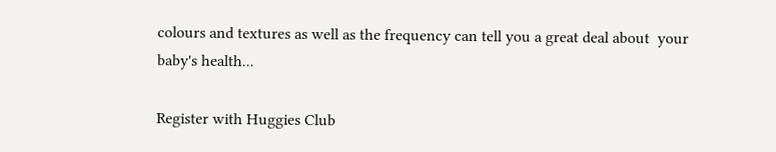colours and textures as well as the frequency can tell you a great deal about  your baby's health...

Register with Huggies Club